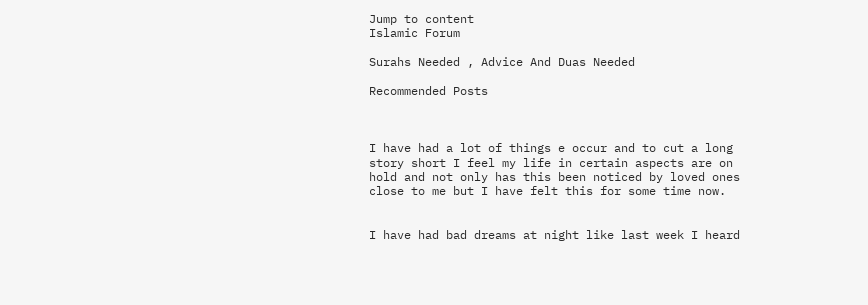Jump to content
Islamic Forum

Surahs Needed , Advice And Duas Needed

Recommended Posts



I have had a lot of things e occur and to cut a long story short I feel my life in certain aspects are on hold and not only has this been noticed by loved ones close to me but I have felt this for some time now.


I have had bad dreams at night like last week I heard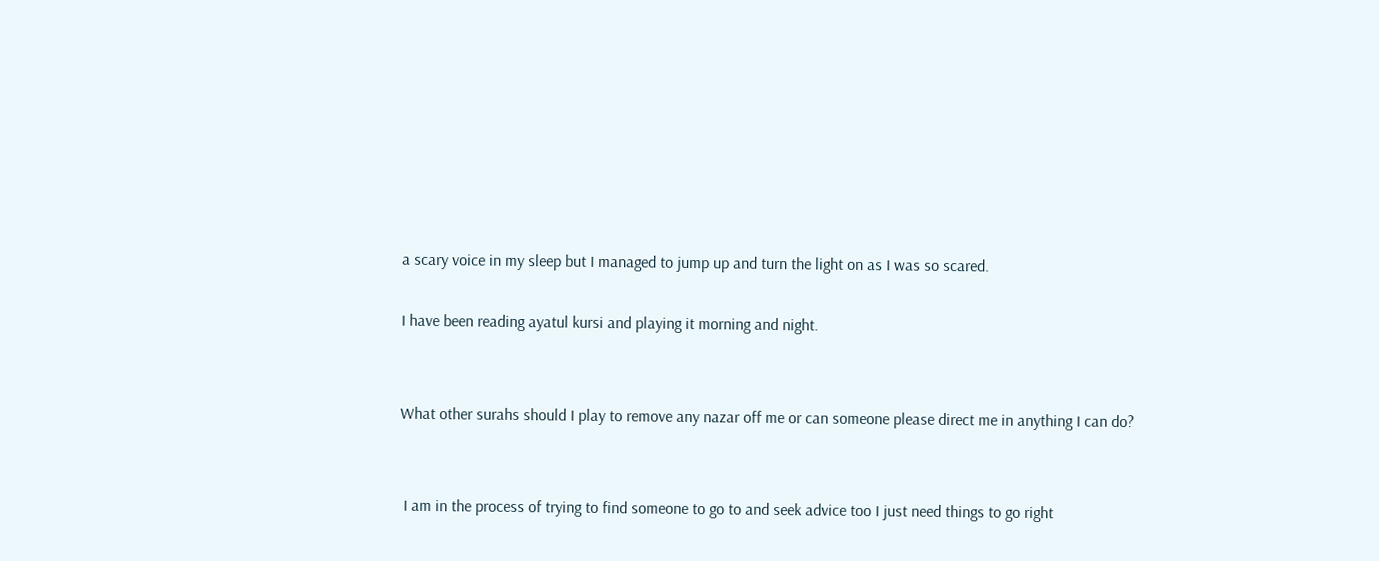a scary voice in my sleep but I managed to jump up and turn the light on as I was so scared.

I have been reading ayatul kursi and playing it morning and night.


What other surahs should I play to remove any nazar off me or can someone please direct me in anything I can do?


 I am in the process of trying to find someone to go to and seek advice too I just need things to go right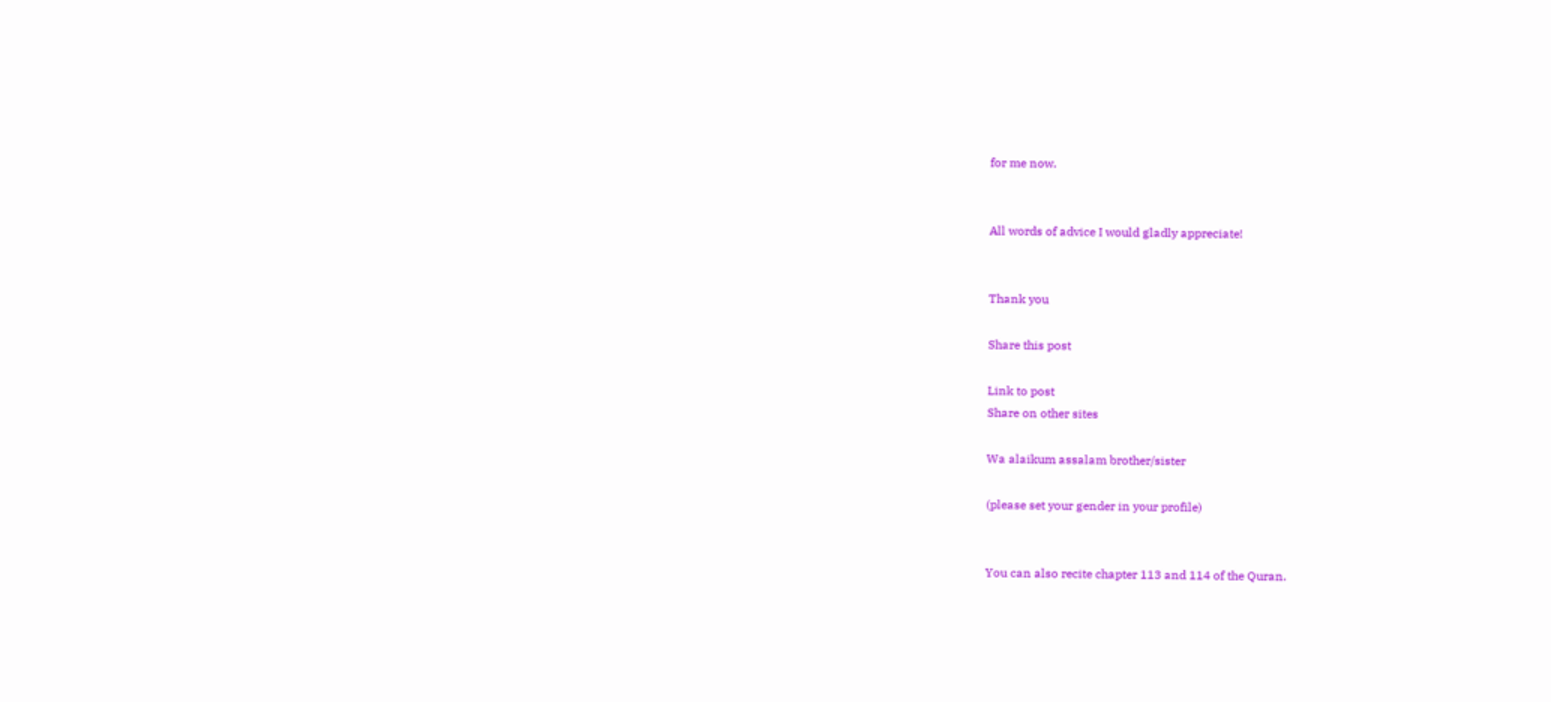for me now.


All words of advice I would gladly appreciate!


Thank you

Share this post

Link to post
Share on other sites

Wa alaikum assalam brother/sister

(please set your gender in your profile)


You can also recite chapter 113 and 114 of the Quran.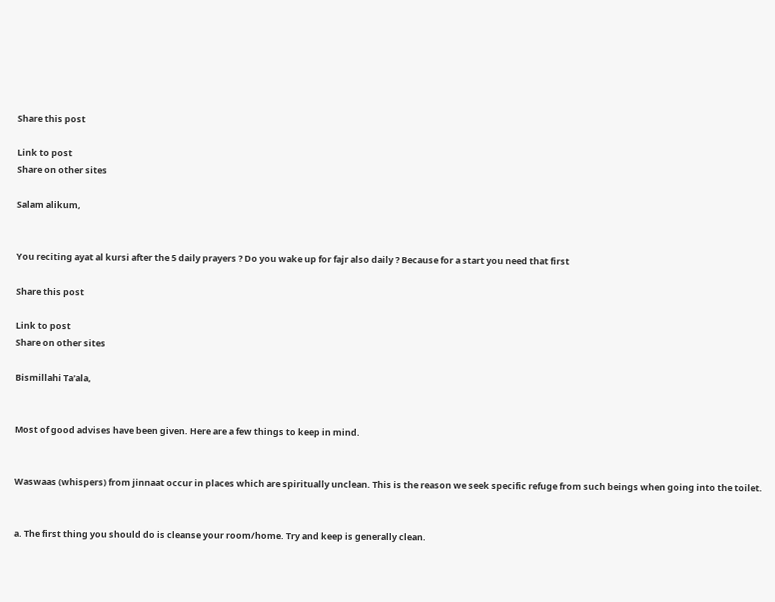Share this post

Link to post
Share on other sites

Salam alikum,


You reciting ayat al kursi after the 5 daily prayers ? Do you wake up for fajr also daily ? Because for a start you need that first

Share this post

Link to post
Share on other sites

Bismillahi Ta'ala,


Most of good advises have been given. Here are a few things to keep in mind.


Waswaas (whispers) from jinnaat occur in places which are spiritually unclean. This is the reason we seek specific refuge from such beings when going into the toilet.


a. The first thing you should do is cleanse your room/home. Try and keep is generally clean.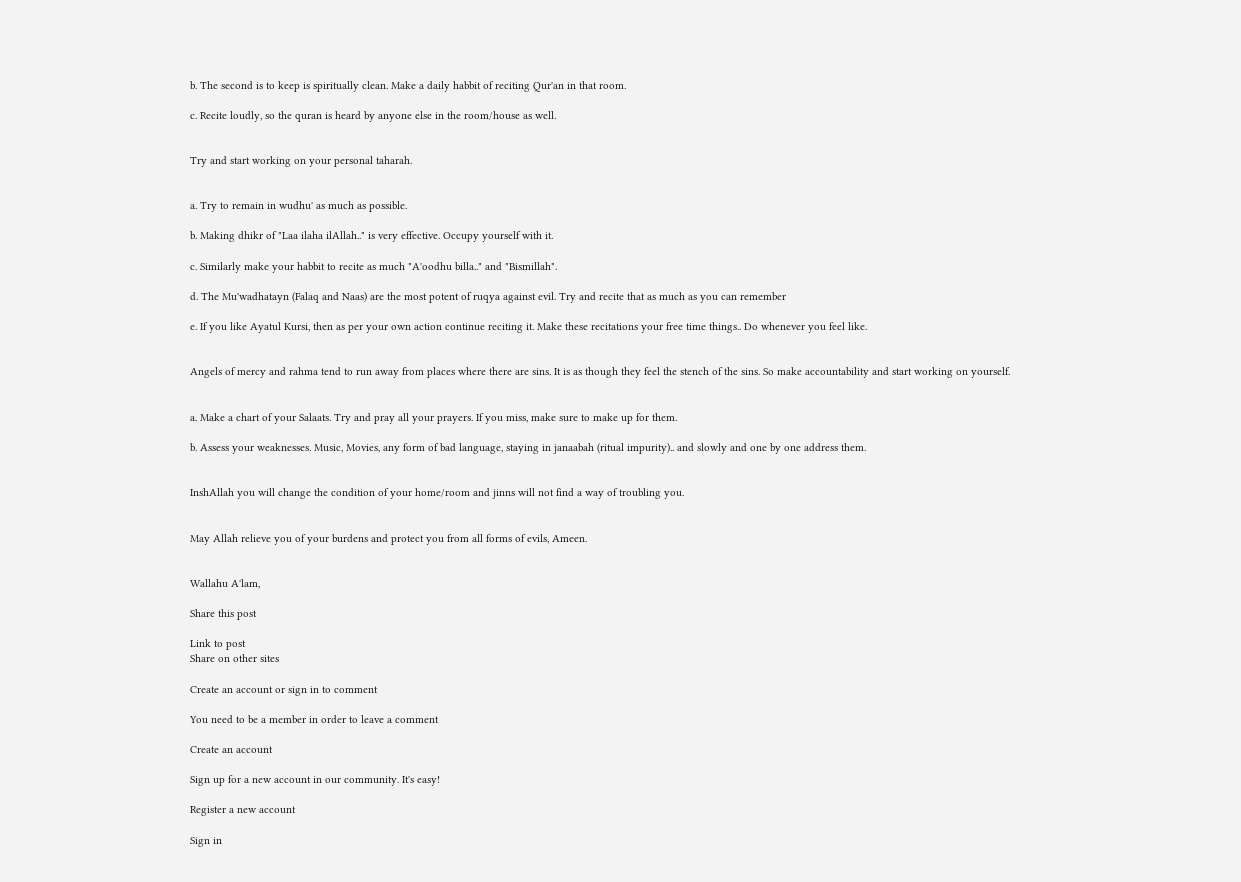b. The second is to keep is spiritually clean. Make a daily habbit of reciting Qur'an in that room.

c. Recite loudly, so the quran is heard by anyone else in the room/house as well.


Try and start working on your personal taharah.


a. Try to remain in wudhu' as much as possible.

b. Making dhikr of "Laa ilaha ilAllah.." is very effective. Occupy yourself with it.

c. Similarly make your habbit to recite as much "A'oodhu billa.." and "Bismillah".

d. The Mu'wadhatayn (Falaq and Naas) are the most potent of ruqya against evil. Try and recite that as much as you can remember

e. If you like Ayatul Kursi, then as per your own action continue reciting it. Make these recitations your free time things.. Do whenever you feel like.


Angels of mercy and rahma tend to run away from places where there are sins. It is as though they feel the stench of the sins. So make accountability and start working on yourself.


a. Make a chart of your Salaats. Try and pray all your prayers. If you miss, make sure to make up for them.

b. Assess your weaknesses. Music, Movies, any form of bad language, staying in janaabah (ritual impurity).. and slowly and one by one address them.


InshAllah you will change the condition of your home/room and jinns will not find a way of troubling you.


May Allah relieve you of your burdens and protect you from all forms of evils, Ameen.


Wallahu A'lam,

Share this post

Link to post
Share on other sites

Create an account or sign in to comment

You need to be a member in order to leave a comment

Create an account

Sign up for a new account in our community. It's easy!

Register a new account

Sign in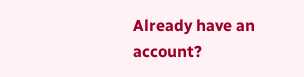Already have an account?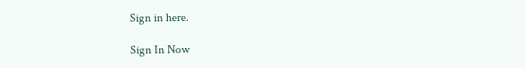Sign in here.

Sign In Now